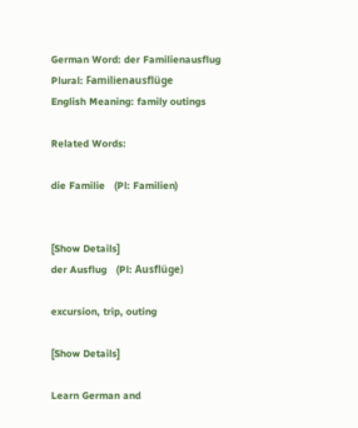German Word: der Familienausflug
Plural: Familienausflüge
English Meaning: family outings

Related Words:

die Familie   (Pl: Familien)


[Show Details]
der Ausflug   (Pl: Ausflüge)

excursion, trip, outing

[Show Details]

Learn German and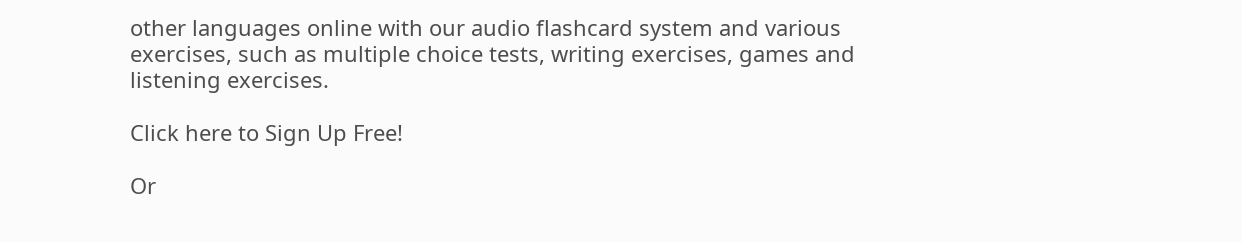other languages online with our audio flashcard system and various exercises, such as multiple choice tests, writing exercises, games and listening exercises.

Click here to Sign Up Free!

Or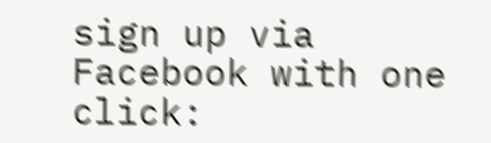sign up via Facebook with one click: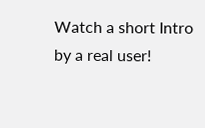Watch a short Intro by a real user!